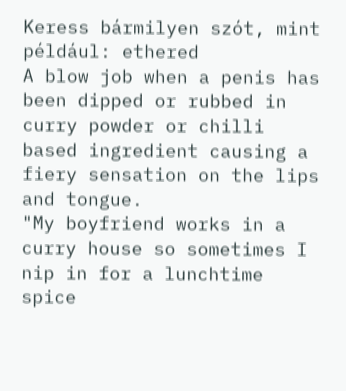Keress bármilyen szót, mint például: ethered
A blow job when a penis has been dipped or rubbed in curry powder or chilli based ingredient causing a fiery sensation on the lips and tongue.
"My boyfriend works in a curry house so sometimes I nip in for a lunchtime spice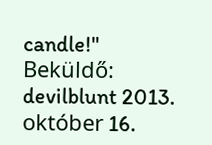candle!"
Beküldő: devilblunt 2013. október 16.